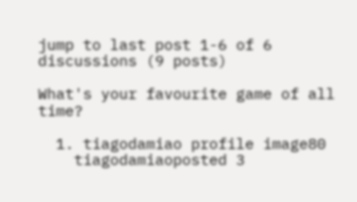jump to last post 1-6 of 6 discussions (9 posts)

What's your favourite game of all time?

  1. tiagodamiao profile image80
    tiagodamiaoposted 3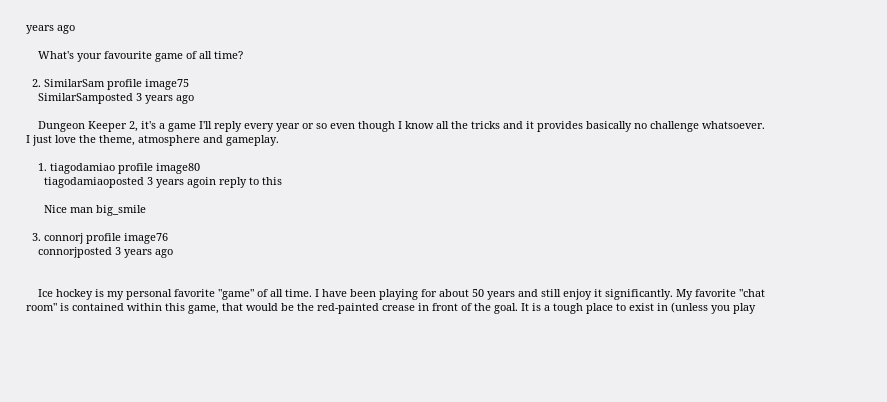years ago

    What's your favourite game of all time?

  2. SimilarSam profile image75
    SimilarSamposted 3 years ago

    Dungeon Keeper 2, it's a game I'll reply every year or so even though I know all the tricks and it provides basically no challenge whatsoever. I just love the theme, atmosphere and gameplay.

    1. tiagodamiao profile image80
      tiagodamiaoposted 3 years agoin reply to this

      Nice man big_smile

  3. connorj profile image76
    connorjposted 3 years ago


    Ice hockey is my personal favorite "game" of all time. I have been playing for about 50 years and still enjoy it significantly. My favorite "chat room" is contained within this game, that would be the red-painted crease in front of the goal. It is a tough place to exist in (unless you play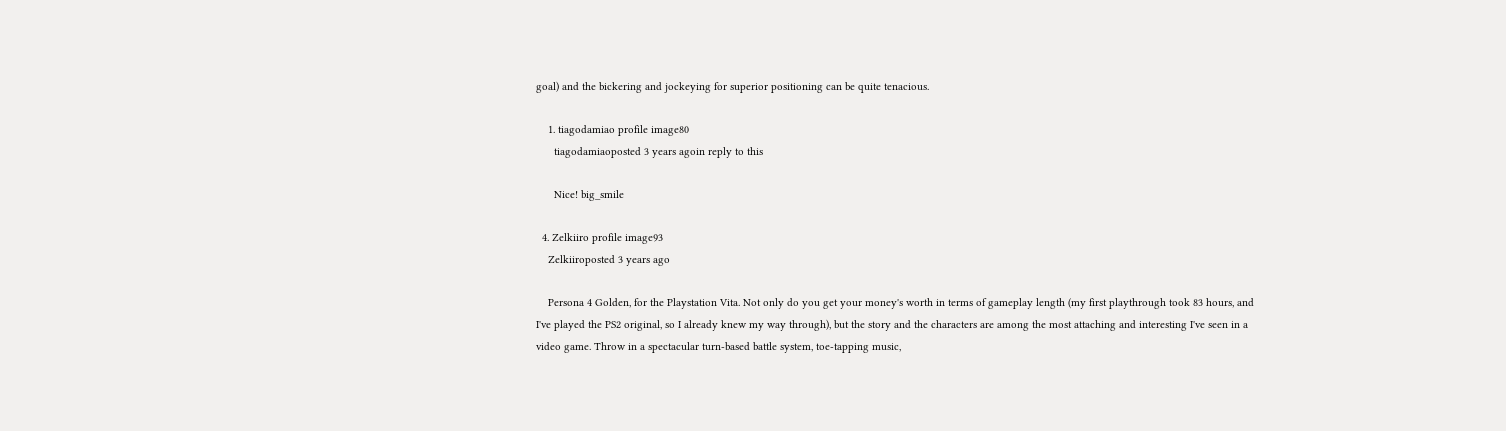goal) and the bickering and jockeying for superior positioning can be quite tenacious.

    1. tiagodamiao profile image80
      tiagodamiaoposted 3 years agoin reply to this

      Nice! big_smile

  4. Zelkiiro profile image93
    Zelkiiroposted 3 years ago

    Persona 4 Golden, for the Playstation Vita. Not only do you get your money's worth in terms of gameplay length (my first playthrough took 83 hours, and I've played the PS2 original, so I already knew my way through), but the story and the characters are among the most attaching and interesting I've seen in a video game. Throw in a spectacular turn-based battle system, toe-tapping music,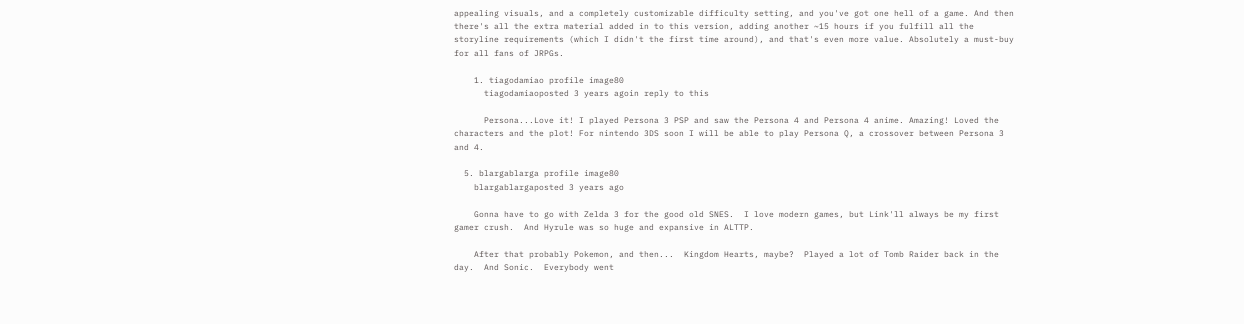appealing visuals, and a completely customizable difficulty setting, and you've got one hell of a game. And then there's all the extra material added in to this version, adding another ~15 hours if you fulfill all the storyline requirements (which I didn't the first time around), and that's even more value. Absolutely a must-buy for all fans of JRPGs.

    1. tiagodamiao profile image80
      tiagodamiaoposted 3 years agoin reply to this

      Persona...Love it! I played Persona 3 PSP and saw the Persona 4 and Persona 4 anime. Amazing! Loved the characters and the plot! For nintendo 3DS soon I will be able to play Persona Q, a crossover between Persona 3 and 4.

  5. blargablarga profile image80
    blargablargaposted 3 years ago

    Gonna have to go with Zelda 3 for the good old SNES.  I love modern games, but Link'll always be my first gamer crush.  And Hyrule was so huge and expansive in ALTTP.

    After that probably Pokemon, and then...  Kingdom Hearts, maybe?  Played a lot of Tomb Raider back in the day.  And Sonic.  Everybody went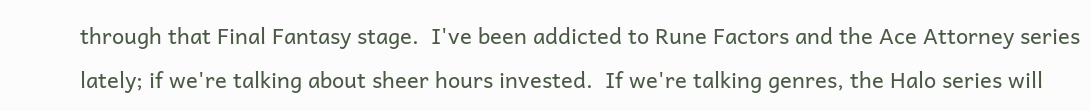through that Final Fantasy stage.  I've been addicted to Rune Factors and the Ace Attorney series lately; if we're talking about sheer hours invested.  If we're talking genres, the Halo series will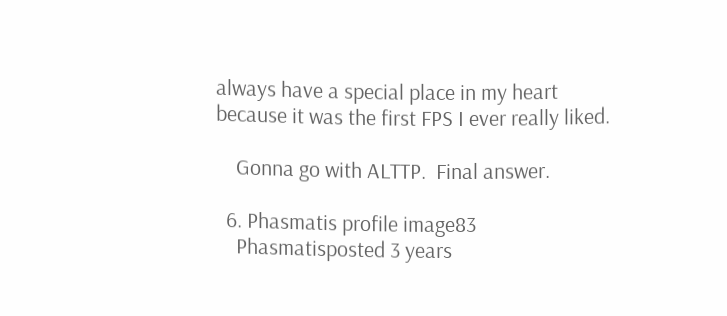always have a special place in my heart because it was the first FPS I ever really liked.

    Gonna go with ALTTP.  Final answer.

  6. Phasmatis profile image83
    Phasmatisposted 3 years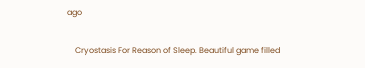ago

    Cryostasis For Reason of Sleep. Beautiful game filled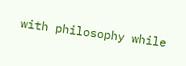with philosophy while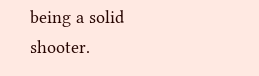being a solid shooter.